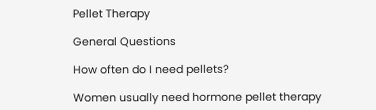Pellet Therapy

General Questions

How often do I need pellets?

Women usually need hormone pellet therapy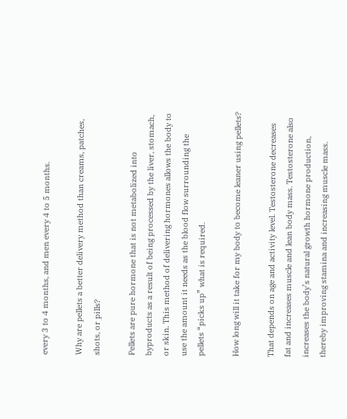every 3 to 4 months, and men every 4 to 5 months.

Why are pellets a better delivery method than creams, patches, shots, or pills?

Pellets are pure hormone that is not metabolized into byproducts as a result of being processed by the liver, stomach, or skin. This method of delivering hormones allows the body to use the amount it needs as the blood flow surrounding the pellets “picks up” what is required.

How long will it take for my body to become leaner using pellets?

That depends on age and activity level. Testosterone decreases fat and increases muscle and lean body mass. Testosterone also increases the body’s natural growth hormone production, thereby improving stamina and increasing muscle mass.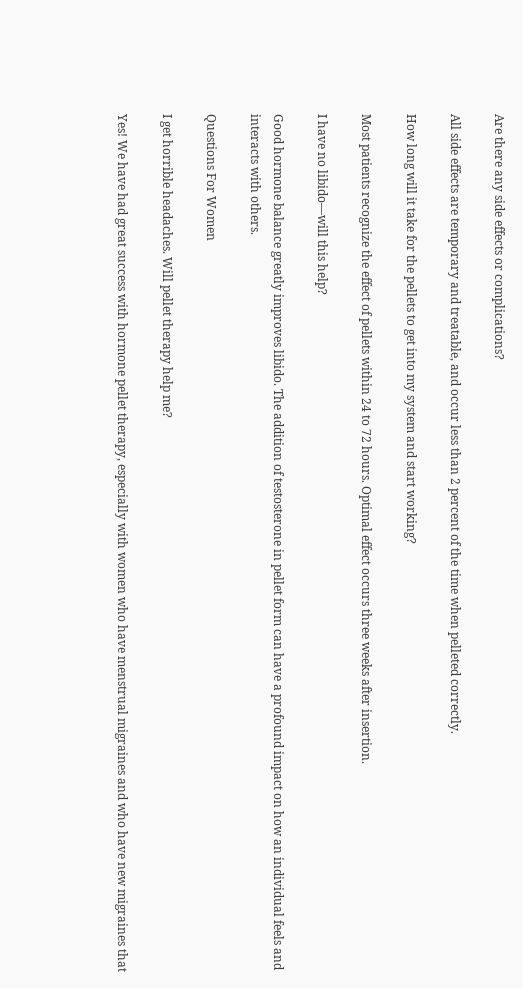Are there any side effects or complications?

All side effects are temporary and treatable, and occur less than 2 percent of the time when pelleted correctly.

How long will it take for the pellets to get into my system and start working?

Most patients recognize the effect of pellets within 24 to 72 hours. Optimal effect occurs three weeks after insertion.

I have no libido—will this help?

Good hormone balance greatly improves libido. The addition of testosterone in pellet form can have a profound impact on how an individual feels and interacts with others.

Questions For Women

I get horrible headaches. Will pellet therapy help me?

Yes! We have had great success with hormone pellet therapy, especially with women who have menstrual migraines and who have new migraines that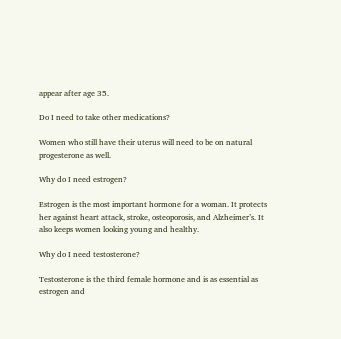appear after age 35.

Do I need to take other medications?

Women who still have their uterus will need to be on natural progesterone as well.

Why do I need estrogen?

Estrogen is the most important hormone for a woman. It protects her against heart attack, stroke, osteoporosis, and Alzheimer’s. It also keeps women looking young and healthy.

Why do I need testosterone?

Testosterone is the third female hormone and is as essential as estrogen and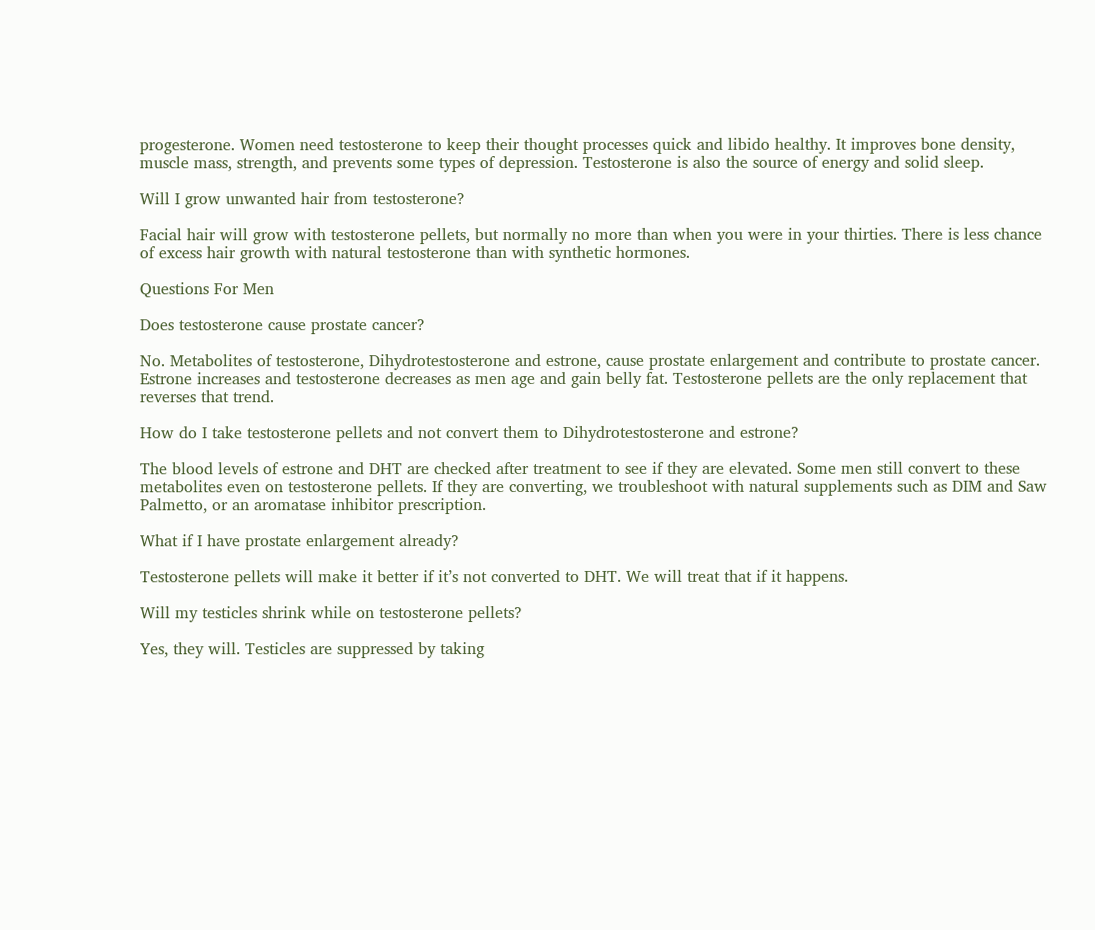progesterone. Women need testosterone to keep their thought processes quick and libido healthy. It improves bone density, muscle mass, strength, and prevents some types of depression. Testosterone is also the source of energy and solid sleep.

Will I grow unwanted hair from testosterone?

Facial hair will grow with testosterone pellets, but normally no more than when you were in your thirties. There is less chance of excess hair growth with natural testosterone than with synthetic hormones.

Questions For Men

Does testosterone cause prostate cancer?

No. Metabolites of testosterone, Dihydrotestosterone and estrone, cause prostate enlargement and contribute to prostate cancer. Estrone increases and testosterone decreases as men age and gain belly fat. Testosterone pellets are the only replacement that reverses that trend.

How do I take testosterone pellets and not convert them to Dihydrotestosterone and estrone?

The blood levels of estrone and DHT are checked after treatment to see if they are elevated. Some men still convert to these metabolites even on testosterone pellets. If they are converting, we troubleshoot with natural supplements such as DIM and Saw Palmetto, or an aromatase inhibitor prescription.

What if I have prostate enlargement already?

Testosterone pellets will make it better if it’s not converted to DHT. We will treat that if it happens.

Will my testicles shrink while on testosterone pellets?

Yes, they will. Testicles are suppressed by taking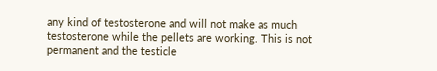any kind of testosterone and will not make as much testosterone while the pellets are working. This is not permanent and the testicle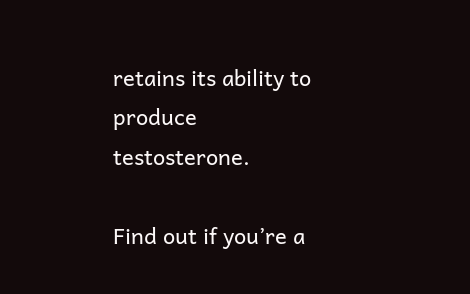retains its ability to produce testosterone.

Find out if you’re a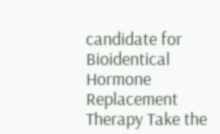candidate for Bioidentical Hormone Replacement Therapy Take the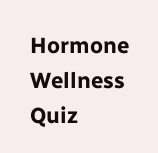Hormone Wellness Quiz